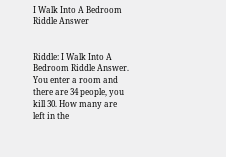I Walk Into A Bedroom Riddle Answer


Riddle: I Walk Into A Bedroom Riddle Answer. You enter a room and there are 34 people, you kill 30. How many are left in the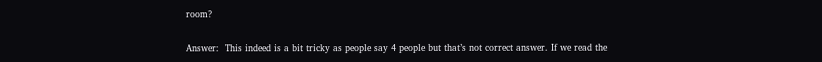room?

Answer:  This indeed is a bit tricky as people say 4 people but that’s not correct answer. If we read the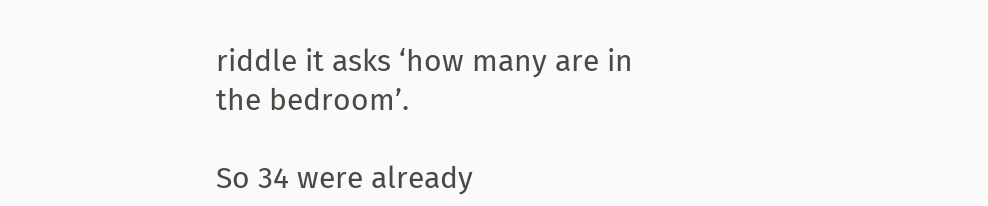riddle it asks ‘how many are in the bedroom’.

So 34 were already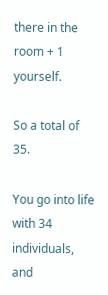there in the room + 1 yourself.

So a total of 35.

You go into life with 34 individuals, and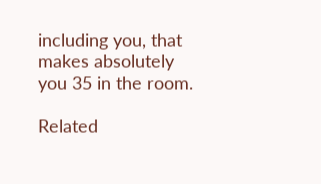including you, that makes absolutely you 35 in the room.

Related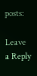posts:

Leave a Reply